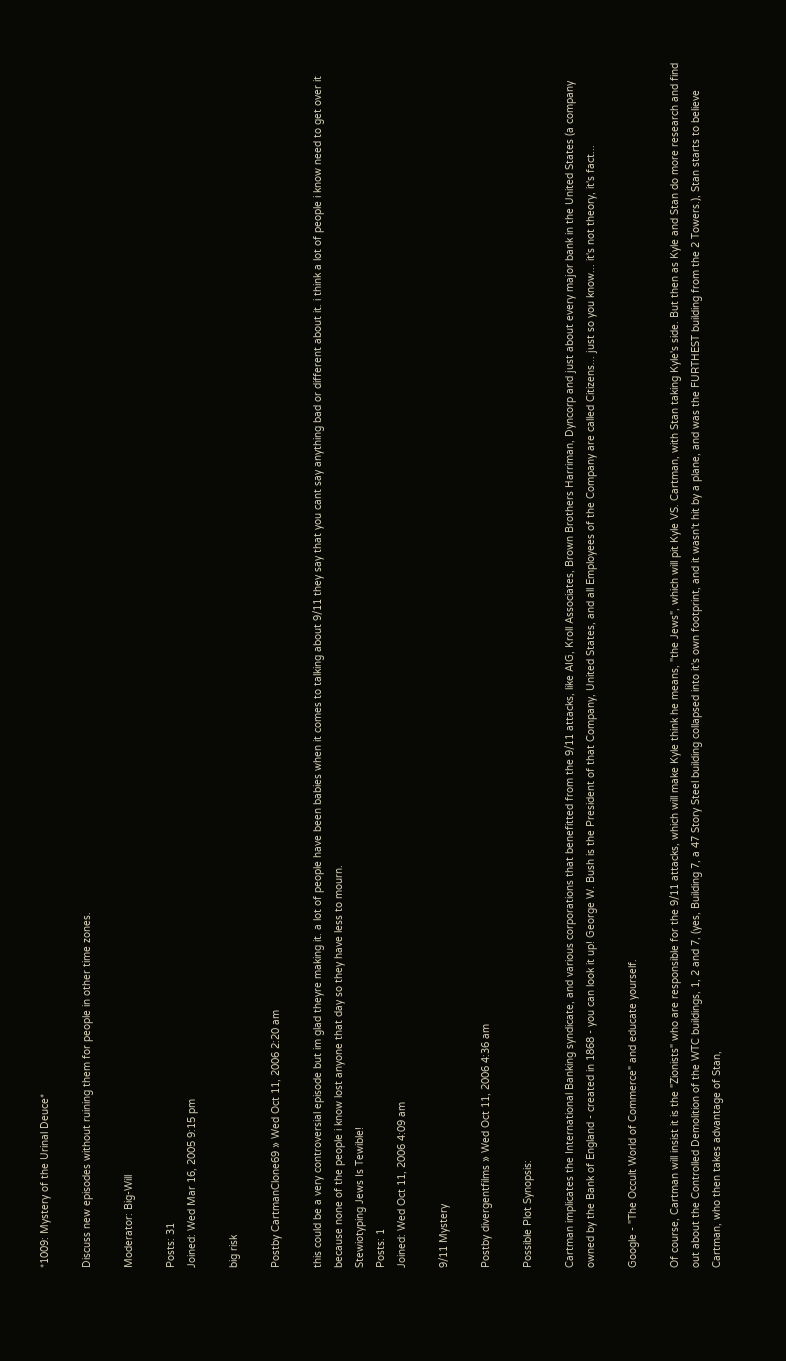*1009: Mystery of the Urinal Deuce*

Discuss new episodes without ruining them for people in other time zones.

Moderator: Big-Will

Posts: 31
Joined: Wed Mar 16, 2005 9:15 pm

big risk

Postby CartmanClone69 » Wed Oct 11, 2006 2:20 am

this could be a very controversial episode but im glad theyre making it. a lot of people have been babies when it comes to talking about 9/11 they say that you cant say anything bad or different about it. i think a lot of people i know need to get over it because none of the people i know lost anyone that day so they have less to mourn.
Stewiotyping Jews Is Tewible!
Posts: 1
Joined: Wed Oct 11, 2006 4:09 am

9/11 Mystery

Postby divergentfilms » Wed Oct 11, 2006 4:36 am

Possible Plot Synopsis:

Cartman implicates the International Banking syndicate, and various corporations that benefitted from the 9/11 attacks, like AIG, Kroll Associates, Brown Brothers Harriman, Dyncorp and just about every major bank in the United States (a company owned by the Bank of England - created in 1868 - you can look it up! George W. Bush is the President of that Company, United States, and all Employees of the Company are called Citizens... just so you know... it's not theory, it's fact...

Google - "The Occult World of Commerce" and educate yourself.

Of course, Cartman will insist it is the "Zionists" who are responsible for the 9/11 attacks, which will make Kyle think he means, "the Jews", which will pit Kyle VS. Cartman, with Stan taking Kyle's side. But then as Kyle and Stan do more research and find out about the Controlled Demolition of the WTC buildings, 1, 2 and 7, (yes, Building 7, a 47 Story Steel building collapsed into it's own footprint, and it wasn't hit by a plane, and was the FURTHEST building from the 2 Towers.), Stan starts to believe Cartman, who then takes advantage of Stan,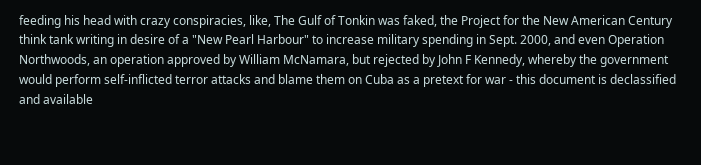feeding his head with crazy conspiracies, like, The Gulf of Tonkin was faked, the Project for the New American Century think tank writing in desire of a "New Pearl Harbour" to increase military spending in Sept. 2000, and even Operation Northwoods, an operation approved by William McNamara, but rejected by John F Kennedy, whereby the government would perform self-inflicted terror attacks and blame them on Cuba as a pretext for war - this document is declassified and available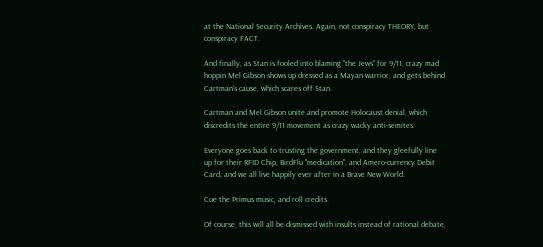at the National Security Archives. Again, not conspiracy THEORY, but conspiracy FACT.

And finally, as Stan is fooled into blaming "the Jews" for 9/11, crazy mad hoppin Mel Gibson shows up dressed as a Mayan warrior, and gets behind Cartman's cause, which scares off Stan.

Cartman and Mel Gibson unite and promote Holocaust denial, which discredits the entire 9/11 movement as crazy wacky anti-semites.

Everyone goes back to trusting the government, and they gleefully line up for their RFID Chip, BirdFlu "medication", and Amero-currency Debit Card, and we all live happily ever after in a Brave New World.

Cue the Primus music, and roll credits.

Of course, this will all be dismissed with insults instead of rational debate,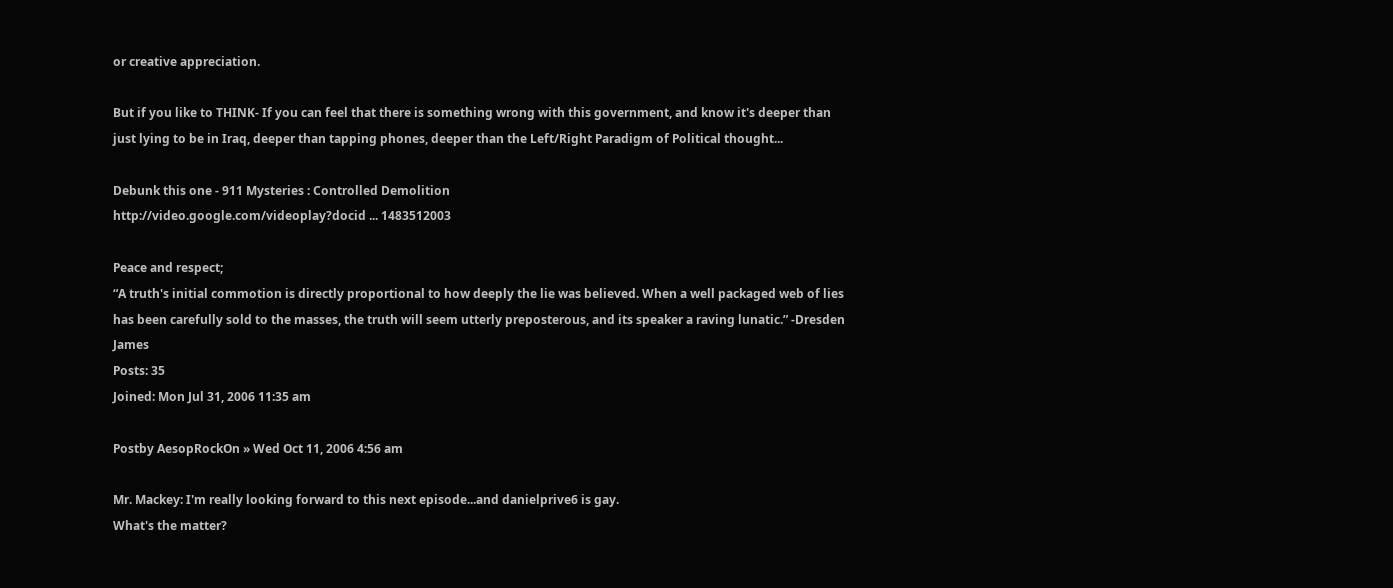or creative appreciation.

But if you like to THINK- If you can feel that there is something wrong with this government, and know it's deeper than just lying to be in Iraq, deeper than tapping phones, deeper than the Left/Right Paradigm of Political thought...

Debunk this one - 911 Mysteries : Controlled Demolition
http://video.google.com/videoplay?docid ... 1483512003

Peace and respect;
“A truth's initial commotion is directly proportional to how deeply the lie was believed. When a well packaged web of lies has been carefully sold to the masses, the truth will seem utterly preposterous, and its speaker a raving lunatic.” -Dresden James
Posts: 35
Joined: Mon Jul 31, 2006 11:35 am

Postby AesopRockOn » Wed Oct 11, 2006 4:56 am

Mr. Mackey: I'm really looking forward to this next episode...and danielprive6 is gay.
What's the matter?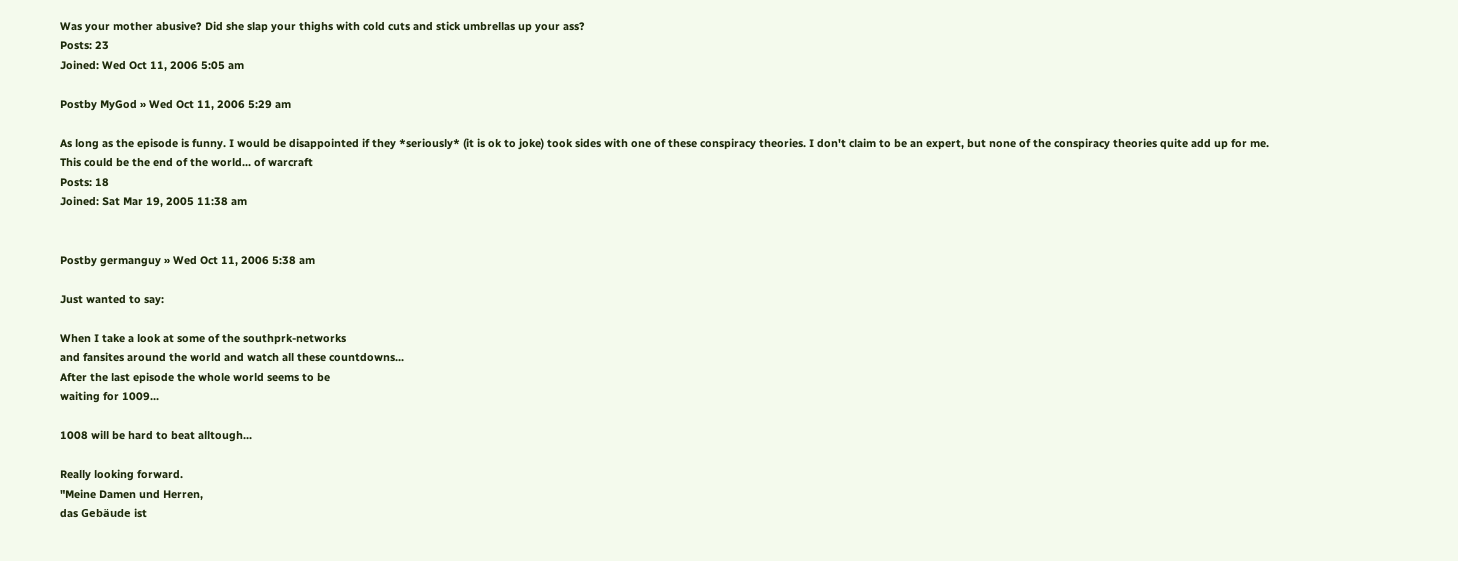Was your mother abusive? Did she slap your thighs with cold cuts and stick umbrellas up your ass?
Posts: 23
Joined: Wed Oct 11, 2006 5:05 am

Postby MyGod » Wed Oct 11, 2006 5:29 am

As long as the episode is funny. I would be disappointed if they *seriously* (it is ok to joke) took sides with one of these conspiracy theories. I don't claim to be an expert, but none of the conspiracy theories quite add up for me.
This could be the end of the world... of warcraft
Posts: 18
Joined: Sat Mar 19, 2005 11:38 am


Postby germanguy » Wed Oct 11, 2006 5:38 am

Just wanted to say:

When I take a look at some of the southprk-networks
and fansites around the world and watch all these countdowns...
After the last episode the whole world seems to be
waiting for 1009...

1008 will be hard to beat alltough...

Really looking forward.
"Meine Damen und Herren,
das Gebäude ist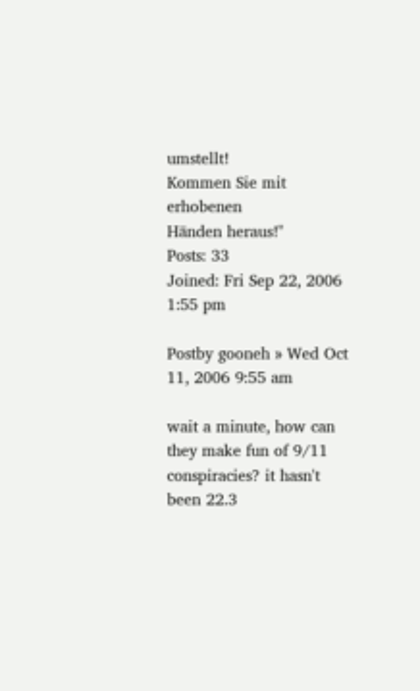umstellt!
Kommen Sie mit erhobenen
Händen heraus!"
Posts: 33
Joined: Fri Sep 22, 2006 1:55 pm

Postby gooneh » Wed Oct 11, 2006 9:55 am

wait a minute, how can they make fun of 9/11 conspiracies? it hasn't been 22.3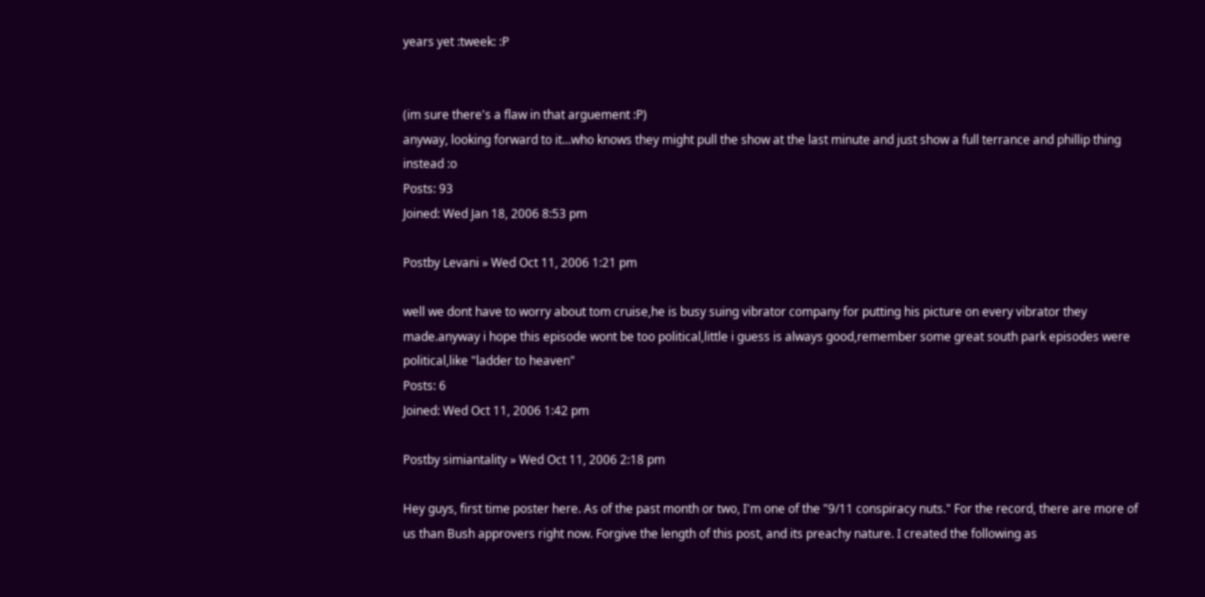years yet :tweek: :P


(im sure there's a flaw in that arguement :P)
anyway, looking forward to it...who knows they might pull the show at the last minute and just show a full terrance and phillip thing instead :o
Posts: 93
Joined: Wed Jan 18, 2006 8:53 pm

Postby Levani » Wed Oct 11, 2006 1:21 pm

well we dont have to worry about tom cruise,he is busy suing vibrator company for putting his picture on every vibrator they made.anyway i hope this episode wont be too political,little i guess is always good,remember some great south park episodes were political,like "ladder to heaven"
Posts: 6
Joined: Wed Oct 11, 2006 1:42 pm

Postby simiantality » Wed Oct 11, 2006 2:18 pm

Hey guys, first time poster here. As of the past month or two, I'm one of the "9/11 conspiracy nuts." For the record, there are more of us than Bush approvers right now. Forgive the length of this post, and its preachy nature. I created the following as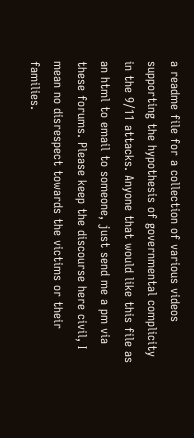a readme file for a collection of various videos supporting the hypothesis of governmental complicity in the 9/11 attacks. Anyone that would like this file as an html to email to someone, just send me a pm via these forums. Please keep the discourse here civil, I mean no disrespect towards the victims or their families.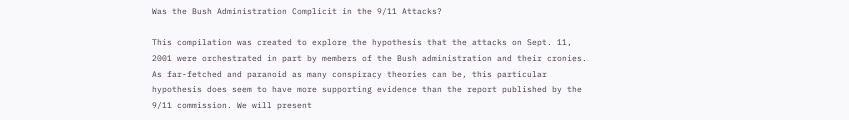Was the Bush Administration Complicit in the 9/11 Attacks?

This compilation was created to explore the hypothesis that the attacks on Sept. 11, 2001 were orchestrated in part by members of the Bush administration and their cronies. As far-fetched and paranoid as many conspiracy theories can be, this particular hypothesis does seem to have more supporting evidence than the report published by the 9/11 commission. We will present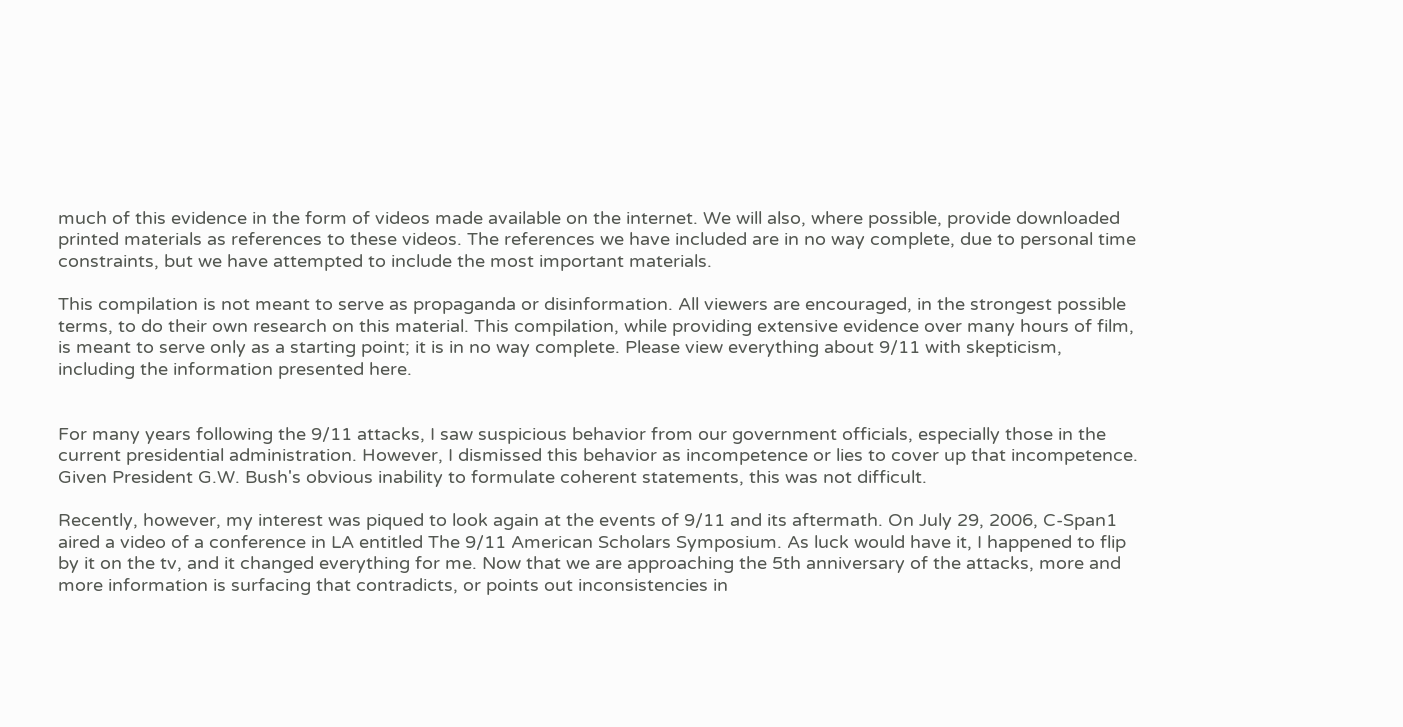much of this evidence in the form of videos made available on the internet. We will also, where possible, provide downloaded printed materials as references to these videos. The references we have included are in no way complete, due to personal time constraints, but we have attempted to include the most important materials.

This compilation is not meant to serve as propaganda or disinformation. All viewers are encouraged, in the strongest possible terms, to do their own research on this material. This compilation, while providing extensive evidence over many hours of film, is meant to serve only as a starting point; it is in no way complete. Please view everything about 9/11 with skepticism, including the information presented here.


For many years following the 9/11 attacks, I saw suspicious behavior from our government officials, especially those in the current presidential administration. However, I dismissed this behavior as incompetence or lies to cover up that incompetence. Given President G.W. Bush's obvious inability to formulate coherent statements, this was not difficult.

Recently, however, my interest was piqued to look again at the events of 9/11 and its aftermath. On July 29, 2006, C-Span1 aired a video of a conference in LA entitled The 9/11 American Scholars Symposium. As luck would have it, I happened to flip by it on the tv, and it changed everything for me. Now that we are approaching the 5th anniversary of the attacks, more and more information is surfacing that contradicts, or points out inconsistencies in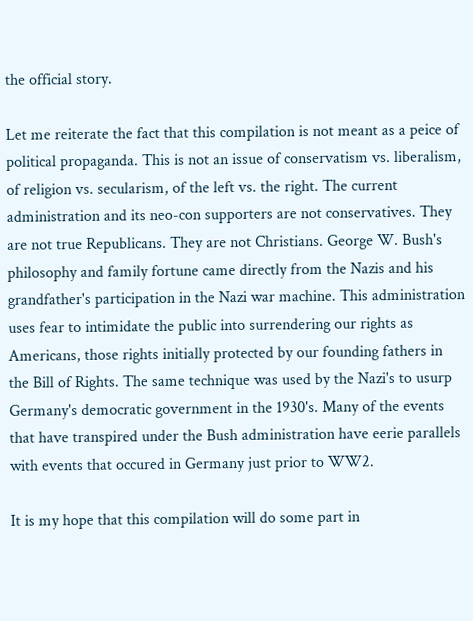the official story.

Let me reiterate the fact that this compilation is not meant as a peice of political propaganda. This is not an issue of conservatism vs. liberalism, of religion vs. secularism, of the left vs. the right. The current administration and its neo-con supporters are not conservatives. They are not true Republicans. They are not Christians. George W. Bush's philosophy and family fortune came directly from the Nazis and his grandfather's participation in the Nazi war machine. This administration uses fear to intimidate the public into surrendering our rights as Americans, those rights initially protected by our founding fathers in the Bill of Rights. The same technique was used by the Nazi's to usurp Germany's democratic government in the 1930's. Many of the events that have transpired under the Bush administration have eerie parallels with events that occured in Germany just prior to WW2.

It is my hope that this compilation will do some part in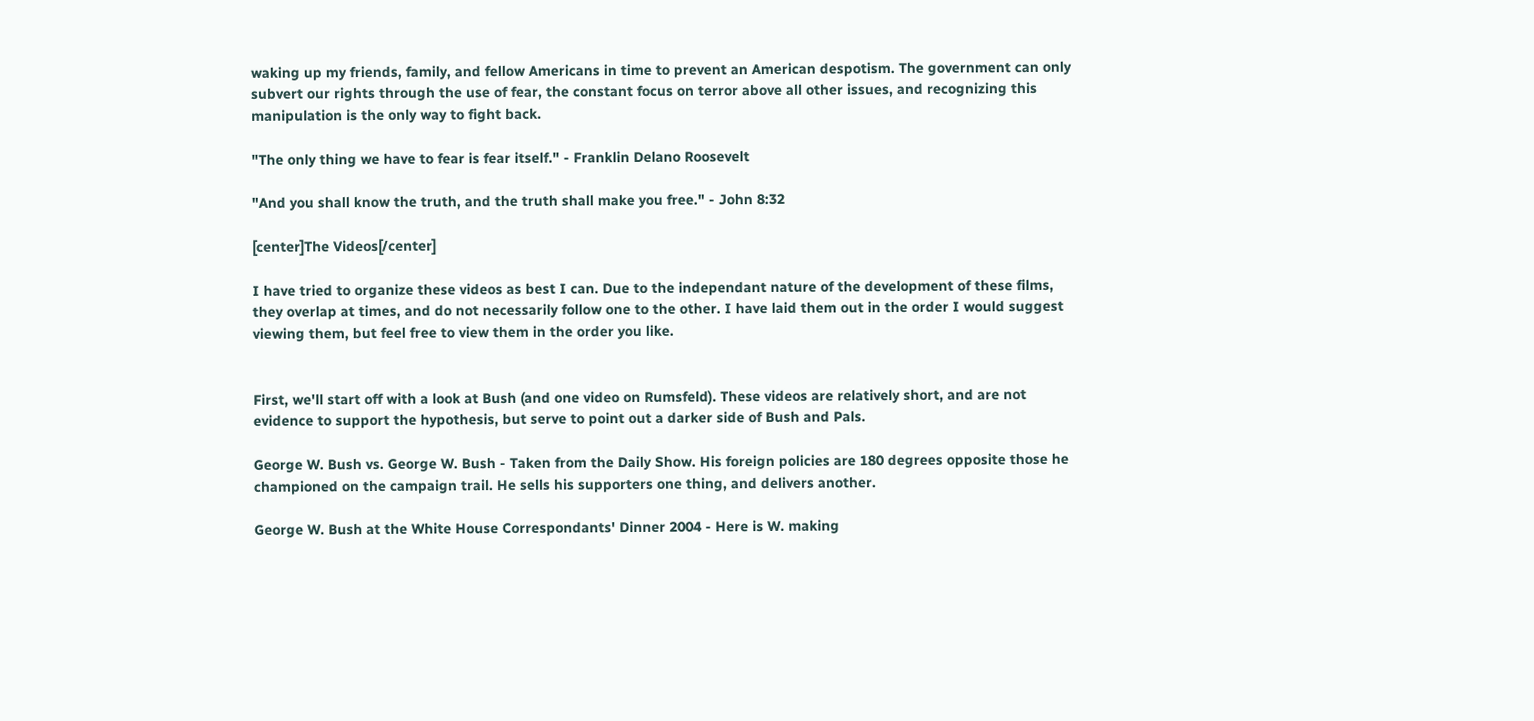waking up my friends, family, and fellow Americans in time to prevent an American despotism. The government can only subvert our rights through the use of fear, the constant focus on terror above all other issues, and recognizing this manipulation is the only way to fight back.

"The only thing we have to fear is fear itself." - Franklin Delano Roosevelt

"And you shall know the truth, and the truth shall make you free." - John 8:32

[center]The Videos[/center]

I have tried to organize these videos as best I can. Due to the independant nature of the development of these films, they overlap at times, and do not necessarily follow one to the other. I have laid them out in the order I would suggest viewing them, but feel free to view them in the order you like.


First, we'll start off with a look at Bush (and one video on Rumsfeld). These videos are relatively short, and are not evidence to support the hypothesis, but serve to point out a darker side of Bush and Pals.

George W. Bush vs. George W. Bush - Taken from the Daily Show. His foreign policies are 180 degrees opposite those he championed on the campaign trail. He sells his supporters one thing, and delivers another.

George W. Bush at the White House Correspondants' Dinner 2004 - Here is W. making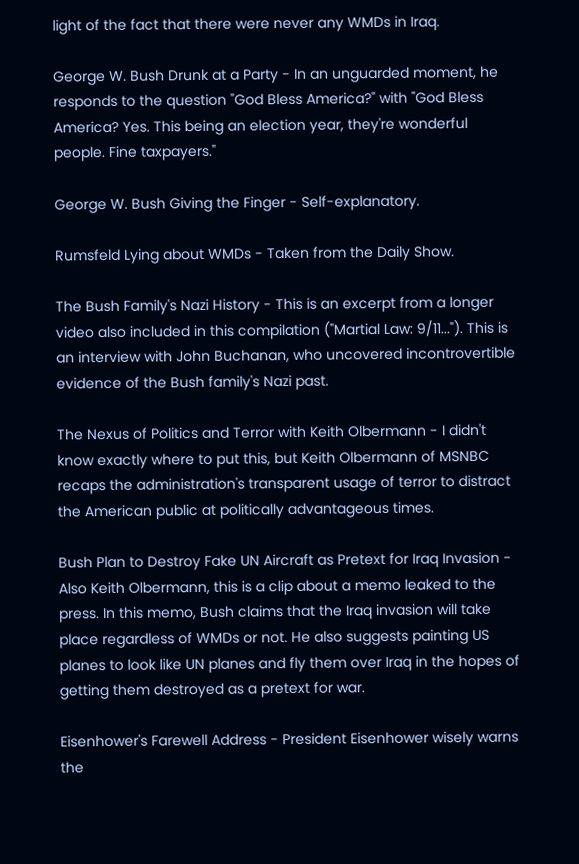light of the fact that there were never any WMDs in Iraq.

George W. Bush Drunk at a Party - In an unguarded moment, he responds to the question "God Bless America?" with "God Bless America? Yes. This being an election year, they're wonderful people. Fine taxpayers."

George W. Bush Giving the Finger - Self-explanatory.

Rumsfeld Lying about WMDs - Taken from the Daily Show.

The Bush Family's Nazi History - This is an excerpt from a longer video also included in this compilation ("Martial Law: 9/11..."). This is an interview with John Buchanan, who uncovered incontrovertible evidence of the Bush family's Nazi past.

The Nexus of Politics and Terror with Keith Olbermann - I didn't know exactly where to put this, but Keith Olbermann of MSNBC recaps the administration's transparent usage of terror to distract the American public at politically advantageous times.

Bush Plan to Destroy Fake UN Aircraft as Pretext for Iraq Invasion - Also Keith Olbermann, this is a clip about a memo leaked to the press. In this memo, Bush claims that the Iraq invasion will take place regardless of WMDs or not. He also suggests painting US planes to look like UN planes and fly them over Iraq in the hopes of getting them destroyed as a pretext for war.

Eisenhower's Farewell Address - President Eisenhower wisely warns the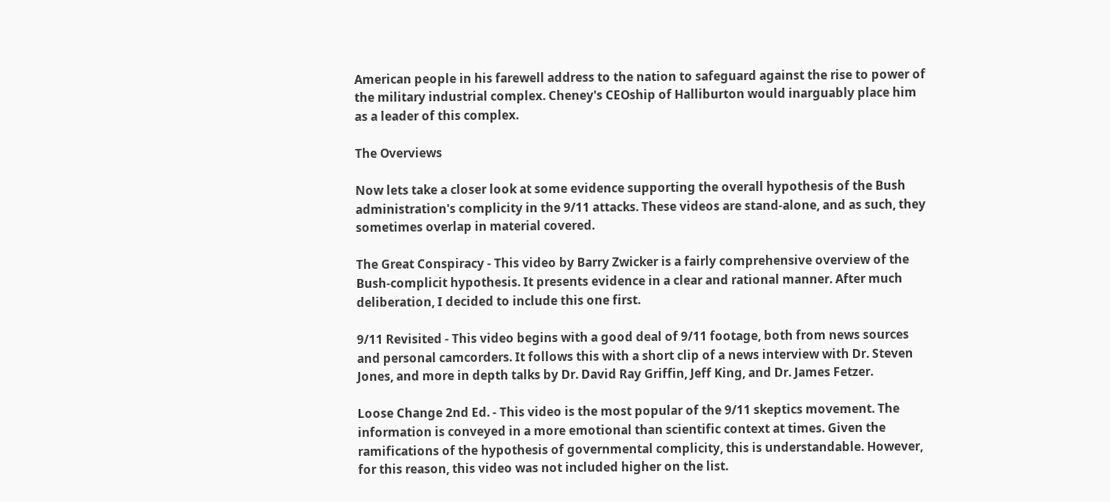American people in his farewell address to the nation to safeguard against the rise to power of the military industrial complex. Cheney's CEOship of Halliburton would inarguably place him as a leader of this complex.

The Overviews

Now lets take a closer look at some evidence supporting the overall hypothesis of the Bush administration's complicity in the 9/11 attacks. These videos are stand-alone, and as such, they sometimes overlap in material covered.

The Great Conspiracy - This video by Barry Zwicker is a fairly comprehensive overview of the Bush-complicit hypothesis. It presents evidence in a clear and rational manner. After much deliberation, I decided to include this one first.

9/11 Revisited - This video begins with a good deal of 9/11 footage, both from news sources and personal camcorders. It follows this with a short clip of a news interview with Dr. Steven Jones, and more in depth talks by Dr. David Ray Griffin, Jeff King, and Dr. James Fetzer.

Loose Change 2nd Ed. - This video is the most popular of the 9/11 skeptics movement. The information is conveyed in a more emotional than scientific context at times. Given the ramifications of the hypothesis of governmental complicity, this is understandable. However, for this reason, this video was not included higher on the list.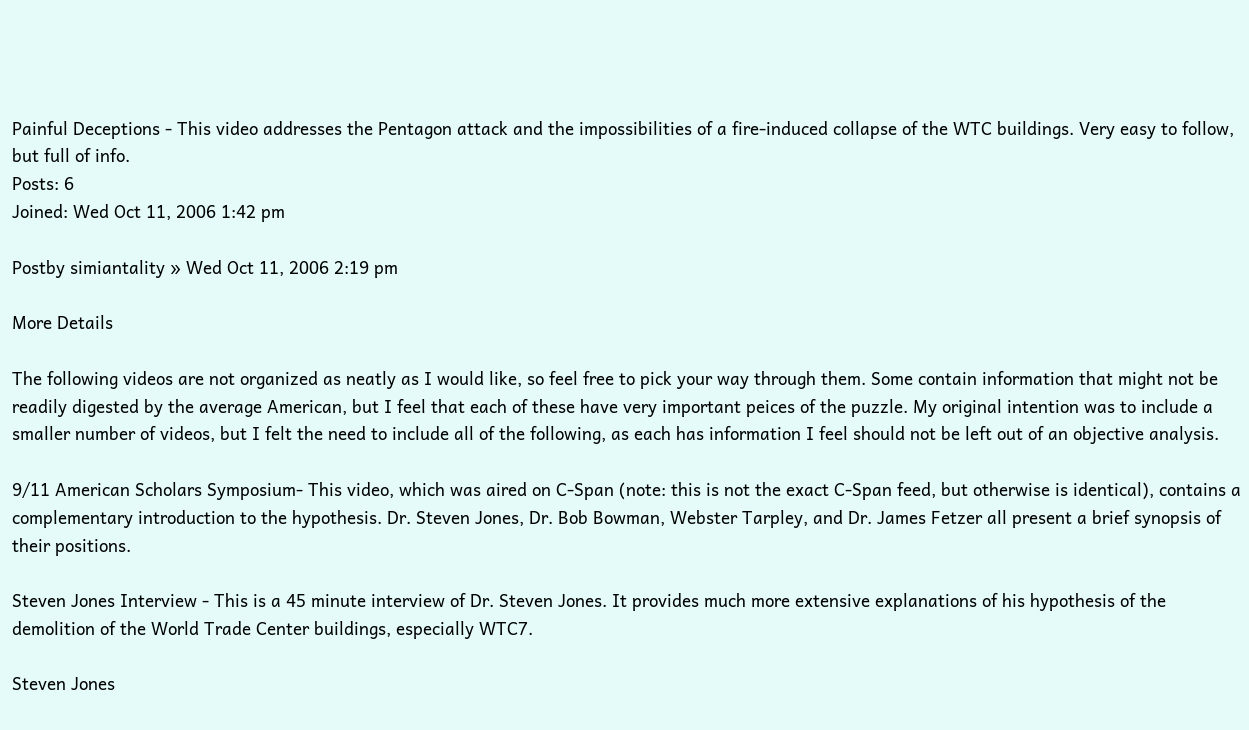Painful Deceptions - This video addresses the Pentagon attack and the impossibilities of a fire-induced collapse of the WTC buildings. Very easy to follow, but full of info.
Posts: 6
Joined: Wed Oct 11, 2006 1:42 pm

Postby simiantality » Wed Oct 11, 2006 2:19 pm

More Details

The following videos are not organized as neatly as I would like, so feel free to pick your way through them. Some contain information that might not be readily digested by the average American, but I feel that each of these have very important peices of the puzzle. My original intention was to include a smaller number of videos, but I felt the need to include all of the following, as each has information I feel should not be left out of an objective analysis.

9/11 American Scholars Symposium- This video, which was aired on C-Span (note: this is not the exact C-Span feed, but otherwise is identical), contains a complementary introduction to the hypothesis. Dr. Steven Jones, Dr. Bob Bowman, Webster Tarpley, and Dr. James Fetzer all present a brief synopsis of their positions.

Steven Jones Interview - This is a 45 minute interview of Dr. Steven Jones. It provides much more extensive explanations of his hypothesis of the demolition of the World Trade Center buildings, especially WTC7.

Steven Jones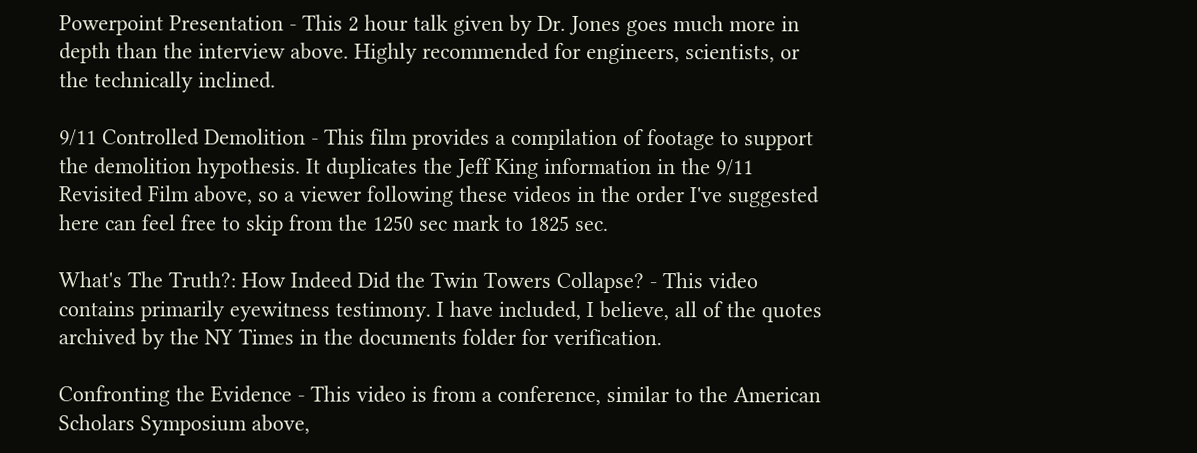Powerpoint Presentation - This 2 hour talk given by Dr. Jones goes much more in depth than the interview above. Highly recommended for engineers, scientists, or the technically inclined.

9/11 Controlled Demolition - This film provides a compilation of footage to support the demolition hypothesis. It duplicates the Jeff King information in the 9/11 Revisited Film above, so a viewer following these videos in the order I've suggested here can feel free to skip from the 1250 sec mark to 1825 sec.

What's The Truth?: How Indeed Did the Twin Towers Collapse? - This video contains primarily eyewitness testimony. I have included, I believe, all of the quotes archived by the NY Times in the documents folder for verification.

Confronting the Evidence - This video is from a conference, similar to the American Scholars Symposium above,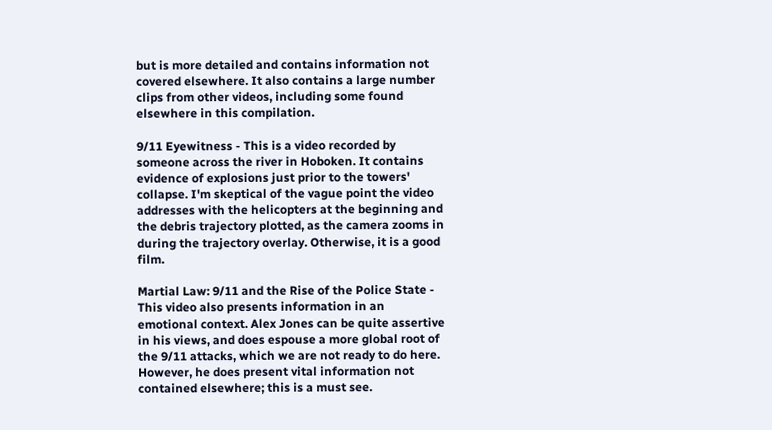but is more detailed and contains information not covered elsewhere. It also contains a large number clips from other videos, including some found elsewhere in this compilation.

9/11 Eyewitness - This is a video recorded by someone across the river in Hoboken. It contains evidence of explosions just prior to the towers' collapse. I'm skeptical of the vague point the video addresses with the helicopters at the beginning and the debris trajectory plotted, as the camera zooms in during the trajectory overlay. Otherwise, it is a good film.

Martial Law: 9/11 and the Rise of the Police State - This video also presents information in an emotional context. Alex Jones can be quite assertive in his views, and does espouse a more global root of the 9/11 attacks, which we are not ready to do here. However, he does present vital information not contained elsewhere; this is a must see.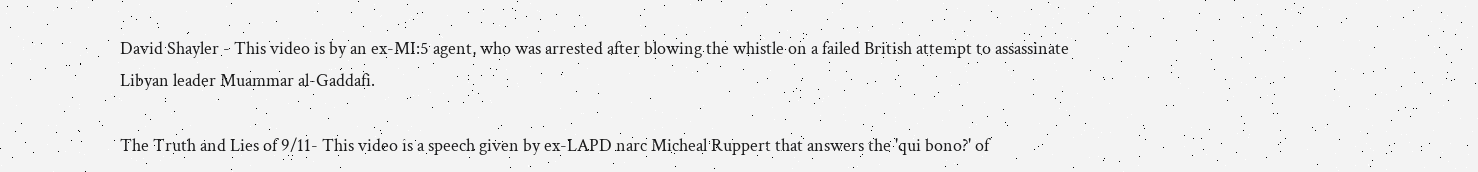David Shayler - This video is by an ex-MI:5 agent, who was arrested after blowing the whistle on a failed British attempt to assassinate Libyan leader Muammar al-Gaddafi.

The Truth and Lies of 9/11- This video is a speech given by ex-LAPD narc Micheal Ruppert that answers the 'qui bono?' of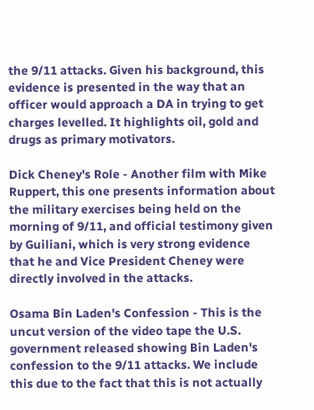the 9/11 attacks. Given his background, this evidence is presented in the way that an officer would approach a DA in trying to get charges levelled. It highlights oil, gold and drugs as primary motivators.

Dick Cheney's Role - Another film with Mike Ruppert, this one presents information about the military exercises being held on the morning of 9/11, and official testimony given by Guiliani, which is very strong evidence that he and Vice President Cheney were directly involved in the attacks.

Osama Bin Laden's Confession - This is the uncut version of the video tape the U.S. government released showing Bin Laden's confession to the 9/11 attacks. We include this due to the fact that this is not actually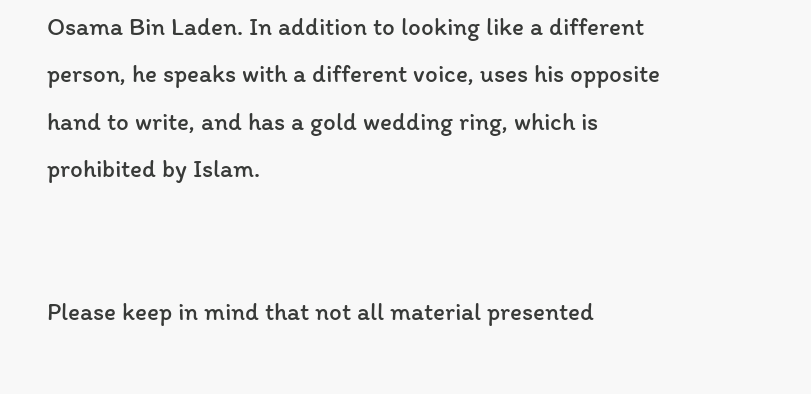Osama Bin Laden. In addition to looking like a different person, he speaks with a different voice, uses his opposite hand to write, and has a gold wedding ring, which is prohibited by Islam.


Please keep in mind that not all material presented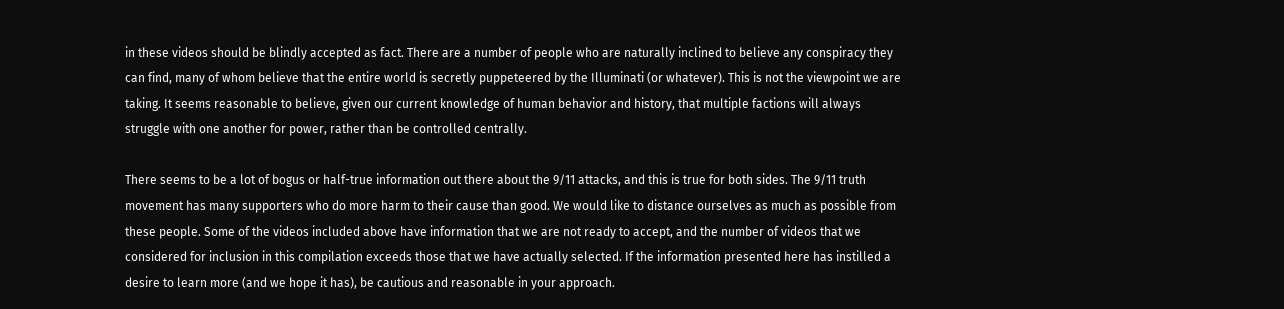in these videos should be blindly accepted as fact. There are a number of people who are naturally inclined to believe any conspiracy they can find, many of whom believe that the entire world is secretly puppeteered by the Illuminati (or whatever). This is not the viewpoint we are taking. It seems reasonable to believe, given our current knowledge of human behavior and history, that multiple factions will always struggle with one another for power, rather than be controlled centrally.

There seems to be a lot of bogus or half-true information out there about the 9/11 attacks, and this is true for both sides. The 9/11 truth movement has many supporters who do more harm to their cause than good. We would like to distance ourselves as much as possible from these people. Some of the videos included above have information that we are not ready to accept, and the number of videos that we considered for inclusion in this compilation exceeds those that we have actually selected. If the information presented here has instilled a desire to learn more (and we hope it has), be cautious and reasonable in your approach.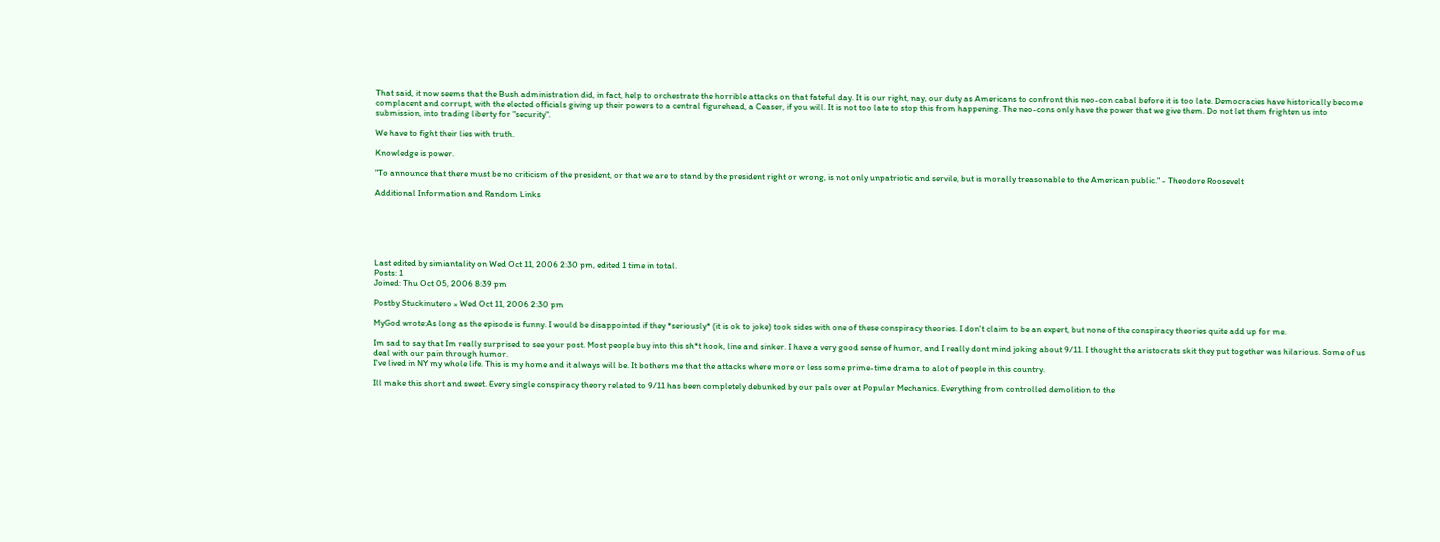That said, it now seems that the Bush administration did, in fact, help to orchestrate the horrible attacks on that fateful day. It is our right, nay, our duty as Americans to confront this neo-con cabal before it is too late. Democracies have historically become complacent and corrupt, with the elected officials giving up their powers to a central figurehead, a Ceaser, if you will. It is not too late to stop this from happening. The neo-cons only have the power that we give them. Do not let them frighten us into submission, into trading liberty for "security".

We have to fight their lies with truth.

Knowledge is power.

"To announce that there must be no criticism of the president, or that we are to stand by the president right or wrong, is not only unpatriotic and servile, but is morally treasonable to the American public." - Theodore Roosevelt

Additional Information and Random Links






Last edited by simiantality on Wed Oct 11, 2006 2:30 pm, edited 1 time in total.
Posts: 1
Joined: Thu Oct 05, 2006 8:39 pm

Postby Stuckinutero » Wed Oct 11, 2006 2:30 pm

MyGod wrote:As long as the episode is funny. I would be disappointed if they *seriously* (it is ok to joke) took sides with one of these conspiracy theories. I don't claim to be an expert, but none of the conspiracy theories quite add up for me.

Im sad to say that Im really surprised to see your post. Most people buy into this sh*t hook, line and sinker. I have a very good sense of humor, and I really dont mind joking about 9/11. I thought the aristocrats skit they put together was hilarious. Some of us deal with our pain through humor.
I've lived in NY my whole life. This is my home and it always will be. It bothers me that the attacks where more or less some prime-time drama to alot of people in this country.

Ill make this short and sweet. Every single conspiracy theory related to 9/11 has been completely debunked by our pals over at Popular Mechanics. Everything from controlled demolition to the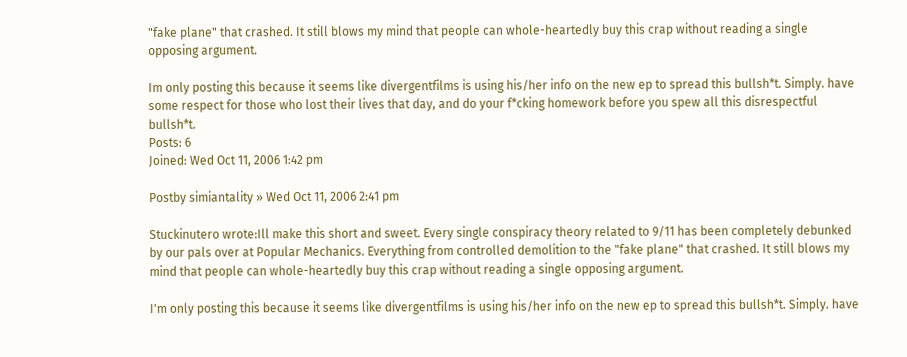"fake plane" that crashed. It still blows my mind that people can whole-heartedly buy this crap without reading a single opposing argument.

Im only posting this because it seems like divergentfilms is using his/her info on the new ep to spread this bullsh*t. Simply. have some respect for those who lost their lives that day, and do your f*cking homework before you spew all this disrespectful bullsh*t.
Posts: 6
Joined: Wed Oct 11, 2006 1:42 pm

Postby simiantality » Wed Oct 11, 2006 2:41 pm

Stuckinutero wrote:Ill make this short and sweet. Every single conspiracy theory related to 9/11 has been completely debunked by our pals over at Popular Mechanics. Everything from controlled demolition to the "fake plane" that crashed. It still blows my mind that people can whole-heartedly buy this crap without reading a single opposing argument.

I'm only posting this because it seems like divergentfilms is using his/her info on the new ep to spread this bullsh*t. Simply. have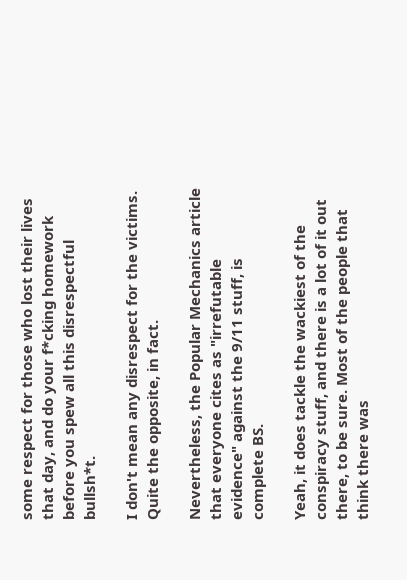some respect for those who lost their lives that day, and do your f*cking homework before you spew all this disrespectful bullsh*t.

I don't mean any disrespect for the victims. Quite the opposite, in fact.

Nevertheless, the Popular Mechanics article that everyone cites as "irrefutable evidence" against the 9/11 stuff, is complete BS.

Yeah, it does tackle the wackiest of the conspiracy stuff, and there is a lot of it out there, to be sure. Most of the people that think there was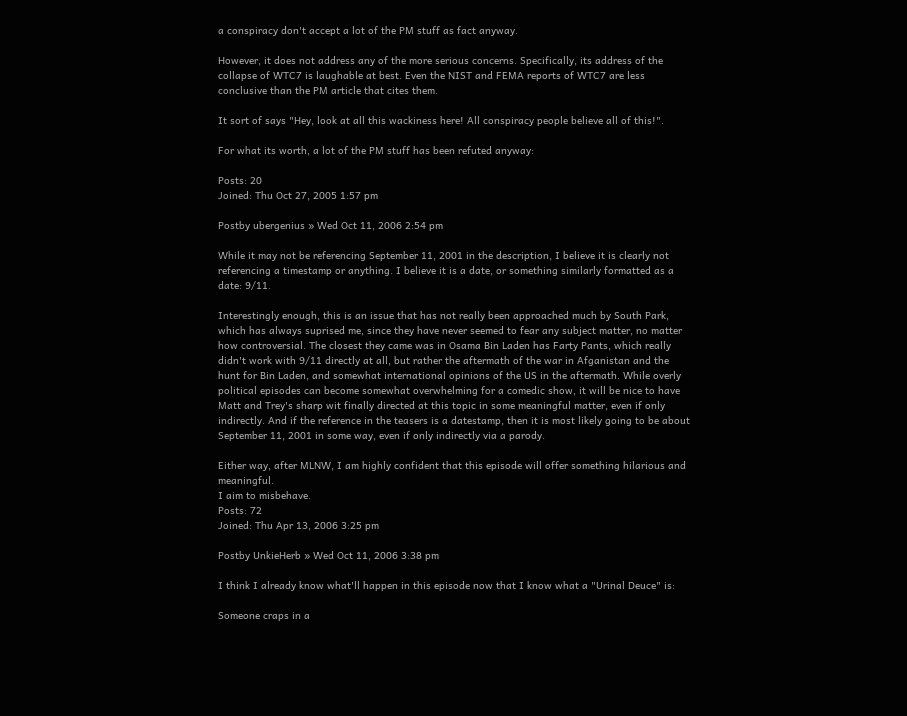a conspiracy don't accept a lot of the PM stuff as fact anyway.

However, it does not address any of the more serious concerns. Specifically, its address of the collapse of WTC7 is laughable at best. Even the NIST and FEMA reports of WTC7 are less conclusive than the PM article that cites them.

It sort of says "Hey, look at all this wackiness here! All conspiracy people believe all of this!".

For what its worth, a lot of the PM stuff has been refuted anyway:

Posts: 20
Joined: Thu Oct 27, 2005 1:57 pm

Postby ubergenius » Wed Oct 11, 2006 2:54 pm

While it may not be referencing September 11, 2001 in the description, I believe it is clearly not referencing a timestamp or anything. I believe it is a date, or something similarly formatted as a date: 9/11.

Interestingly enough, this is an issue that has not really been approached much by South Park, which has always suprised me, since they have never seemed to fear any subject matter, no matter how controversial. The closest they came was in Osama Bin Laden has Farty Pants, which really didn't work with 9/11 directly at all, but rather the aftermath of the war in Afganistan and the hunt for Bin Laden, and somewhat international opinions of the US in the aftermath. While overly political episodes can become somewhat overwhelming for a comedic show, it will be nice to have Matt and Trey's sharp wit finally directed at this topic in some meaningful matter, even if only indirectly. And if the reference in the teasers is a datestamp, then it is most likely going to be about September 11, 2001 in some way, even if only indirectly via a parody.

Either way, after MLNW, I am highly confident that this episode will offer something hilarious and meaningful.
I aim to misbehave.
Posts: 72
Joined: Thu Apr 13, 2006 3:25 pm

Postby UnkieHerb » Wed Oct 11, 2006 3:38 pm

I think I already know what'll happen in this episode now that I know what a "Urinal Deuce" is:

Someone craps in a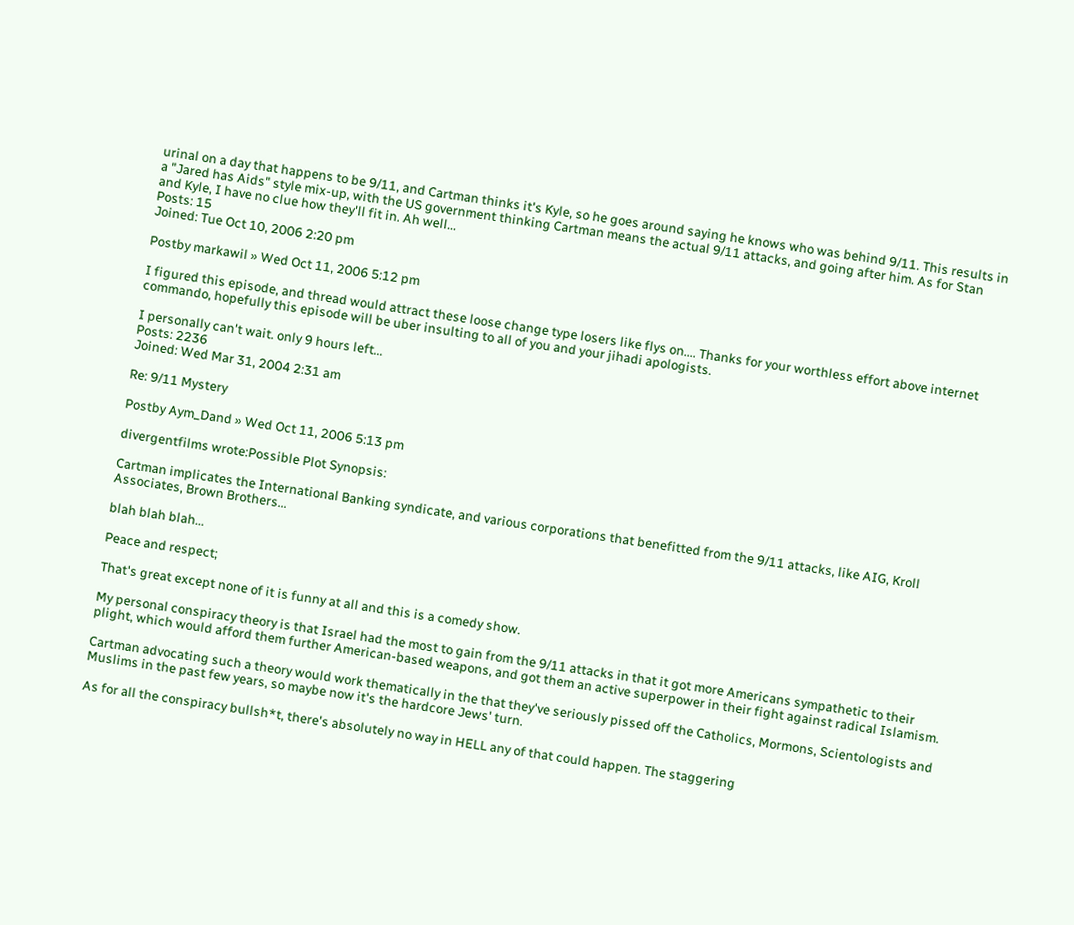urinal on a day that happens to be 9/11, and Cartman thinks it's Kyle, so he goes around saying he knows who was behind 9/11. This results in a "Jared has Aids" style mix-up, with the US government thinking Cartman means the actual 9/11 attacks, and going after him. As for Stan and Kyle, I have no clue how they'll fit in. Ah well...
Posts: 15
Joined: Tue Oct 10, 2006 2:20 pm

Postby markawil » Wed Oct 11, 2006 5:12 pm

I figured this episode, and thread would attract these loose change type losers like flys on.... Thanks for your worthless effort above internet commando, hopefully this episode will be uber insulting to all of you and your jihadi apologists.

I personally can't wait. only 9 hours left...
Posts: 2236
Joined: Wed Mar 31, 2004 2:31 am

Re: 9/11 Mystery

Postby Aym_Dand » Wed Oct 11, 2006 5:13 pm

divergentfilms wrote:Possible Plot Synopsis:

Cartman implicates the International Banking syndicate, and various corporations that benefitted from the 9/11 attacks, like AIG, Kroll Associates, Brown Brothers...

blah blah blah...

Peace and respect;

That's great except none of it is funny at all and this is a comedy show.

My personal conspiracy theory is that Israel had the most to gain from the 9/11 attacks in that it got more Americans sympathetic to their plight, which would afford them further American-based weapons, and got them an active superpower in their fight against radical Islamism.

Cartman advocating such a theory would work thematically in the that they've seriously pissed off the Catholics, Mormons, Scientologists and Muslims in the past few years, so maybe now it's the hardcore Jews' turn.

As for all the conspiracy bullsh*t, there's absolutely no way in HELL any of that could happen. The staggering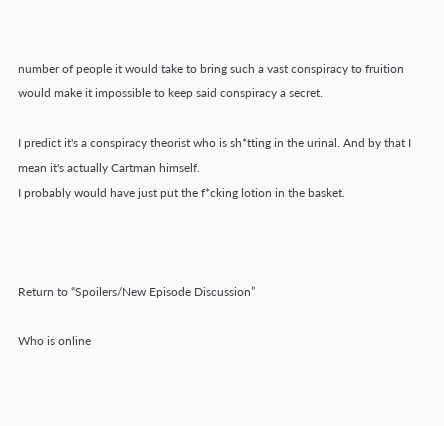number of people it would take to bring such a vast conspiracy to fruition would make it impossible to keep said conspiracy a secret.

I predict it's a conspiracy theorist who is sh*tting in the urinal. And by that I mean it's actually Cartman himself.
I probably would have just put the f*cking lotion in the basket.



Return to “Spoilers/New Episode Discussion”

Who is online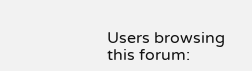Users browsing this forum: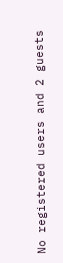No registered users and 2 guests